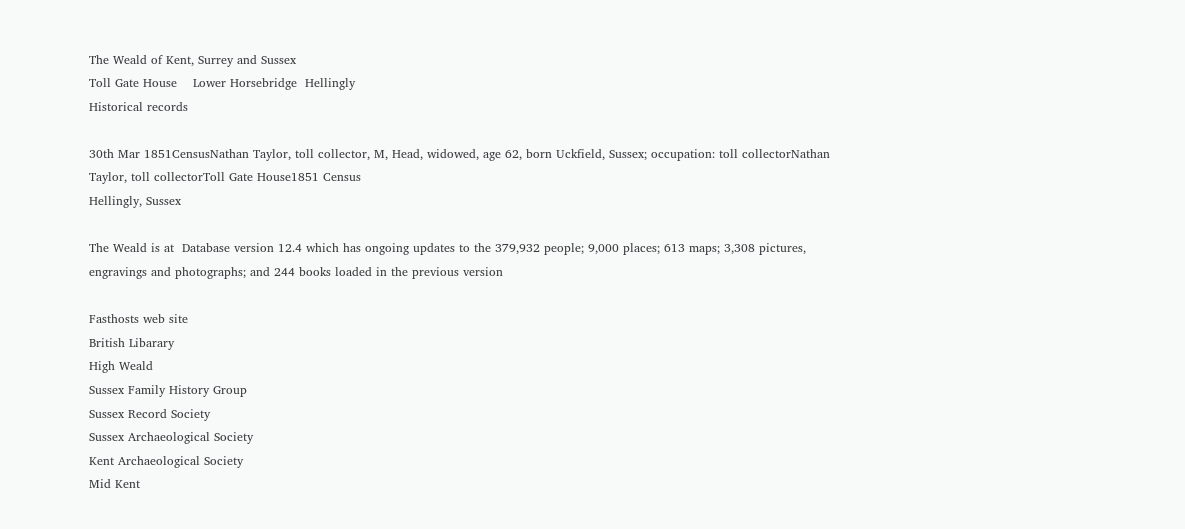The Weald of Kent, Surrey and Sussex
Toll Gate House    Lower Horsebridge  Hellingly
Historical records

30th Mar 1851CensusNathan Taylor, toll collector, M, Head, widowed, age 62, born Uckfield, Sussex; occupation: toll collectorNathan Taylor, toll collectorToll Gate House1851 Census
Hellingly, Sussex

The Weald is at  Database version 12.4 which has ongoing updates to the 379,932 people; 9,000 places; 613 maps; 3,308 pictures, engravings and photographs; and 244 books loaded in the previous version

Fasthosts web site
British Libarary
High Weald
Sussex Family History Group
Sussex Record Society
Sussex Archaeological Society
Kent Archaeological Society
Mid Kent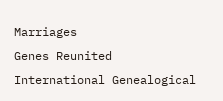Marriages
Genes Reunited
International Genealogical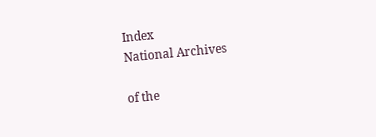Index
National Archives

of the